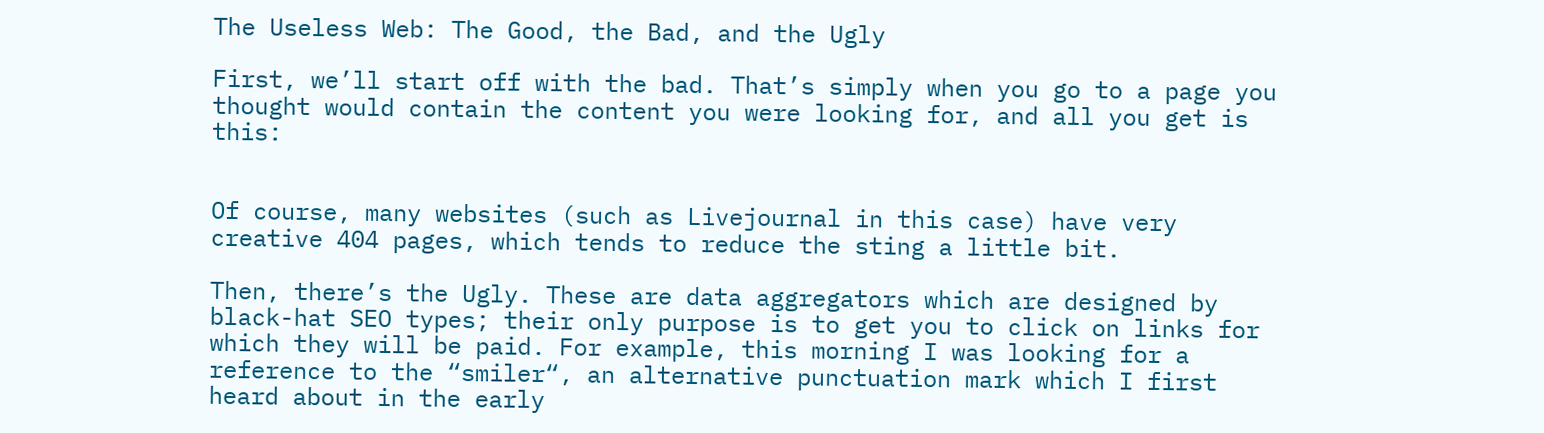The Useless Web: The Good, the Bad, and the Ugly

First, we’ll start off with the bad. That’s simply when you go to a page you thought would contain the content you were looking for, and all you get is this:


Of course, many websites (such as Livejournal in this case) have very creative 404 pages, which tends to reduce the sting a little bit.

Then, there’s the Ugly. These are data aggregators which are designed by black-hat SEO types; their only purpose is to get you to click on links for which they will be paid. For example, this morning I was looking for a reference to the “smiler“, an alternative punctuation mark which I first heard about in the early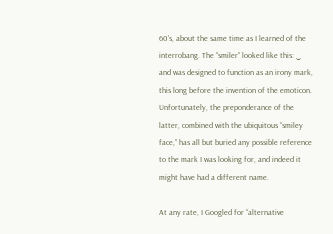60’s, about the same time as I learned of the interrobang. The “smiler” looked like this: ‿ and was designed to function as an irony mark, this long before the invention of the emoticon. Unfortunately, the preponderance of the latter, combined with the ubiquitous “smiley face,” has all but buried any possible reference to the mark I was looking for, and indeed it might have had a different name.

At any rate, I Googled for “alternative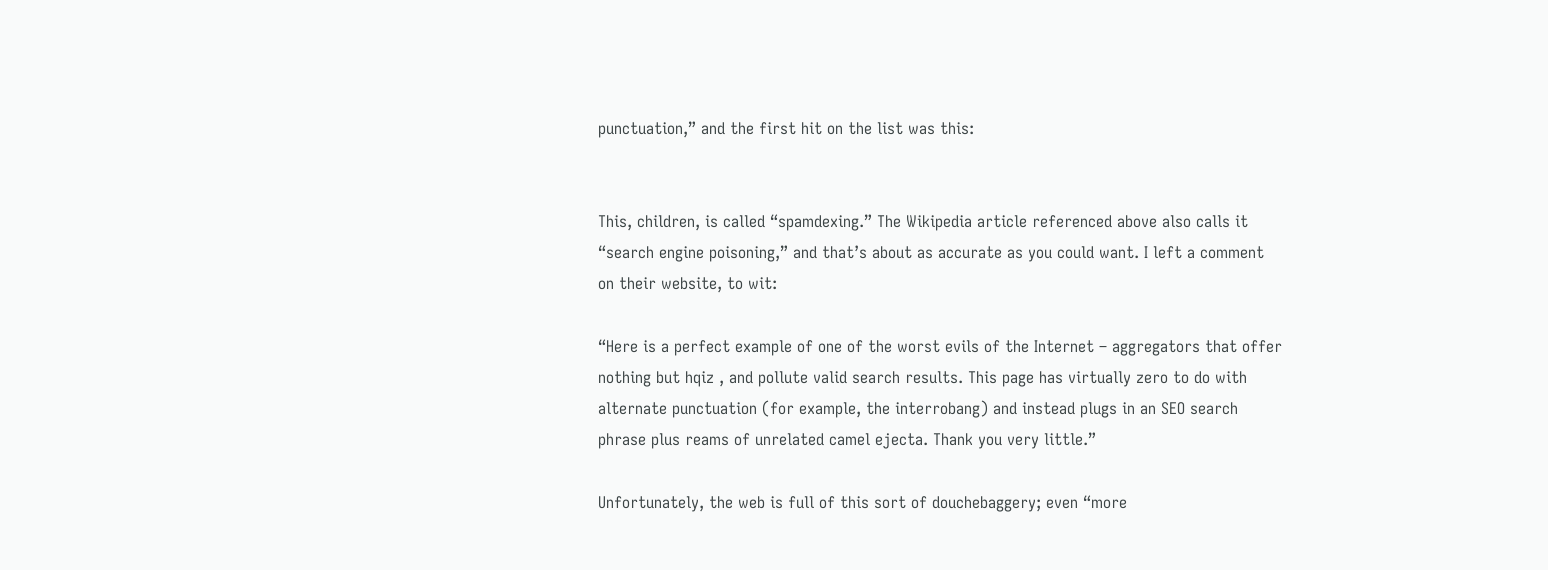punctuation,” and the first hit on the list was this:


This, children, is called “spamdexing.” The Wikipedia article referenced above also calls it “search engine poisoning,” and that’s about as accurate as you could want. I left a comment on their website, to wit:

“Here is a perfect example of one of the worst evils of the Internet – aggregators that offer nothing but hqiz , and pollute valid search results. This page has virtually zero to do with alternate punctuation (for example, the interrobang) and instead plugs in an SEO search phrase plus reams of unrelated camel ejecta. Thank you very little.”

Unfortunately, the web is full of this sort of douchebaggery; even “more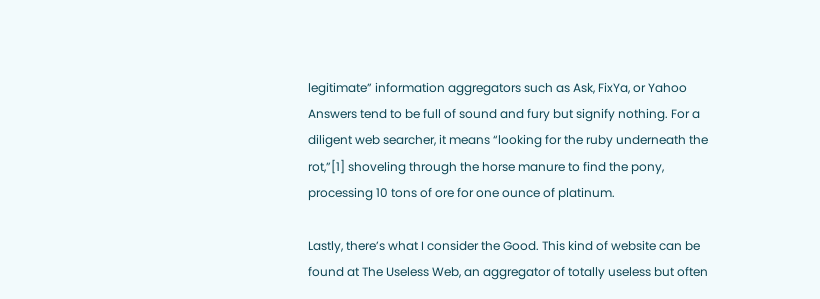legitimate” information aggregators such as Ask, FixYa, or Yahoo Answers tend to be full of sound and fury but signify nothing. For a diligent web searcher, it means “looking for the ruby underneath the rot,”[1] shoveling through the horse manure to find the pony, processing 10 tons of ore for one ounce of platinum.

Lastly, there’s what I consider the Good. This kind of website can be found at The Useless Web, an aggregator of totally useless but often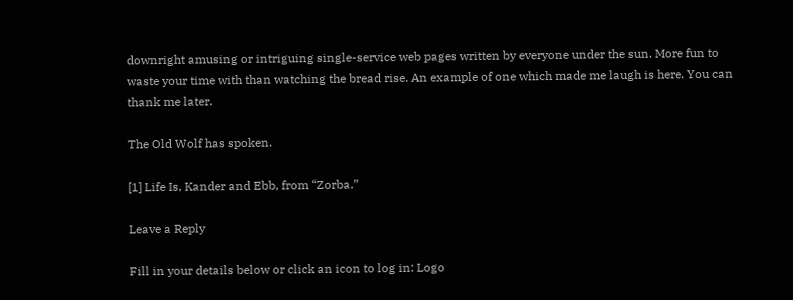downright amusing or intriguing single-service web pages written by everyone under the sun. More fun to waste your time with than watching the bread rise. An example of one which made me laugh is here. You can thank me later.

The Old Wolf has spoken.

[1] Life Is, Kander and Ebb, from “Zorba.”

Leave a Reply

Fill in your details below or click an icon to log in: Logo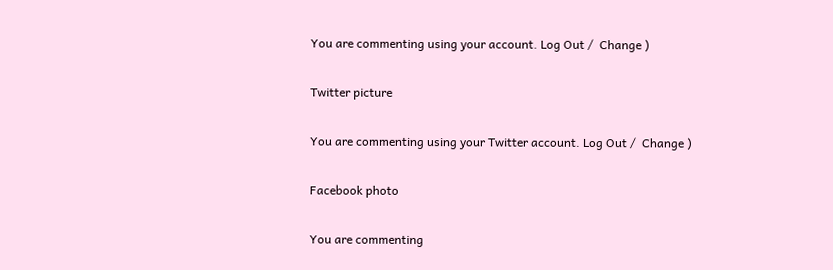You are commenting using your account. Log Out /  Change )

Twitter picture

You are commenting using your Twitter account. Log Out /  Change )

Facebook photo

You are commenting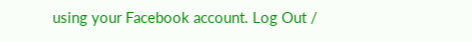using your Facebook account. Log Out /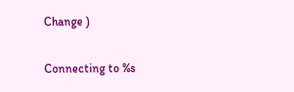Change )

Connecting to %s